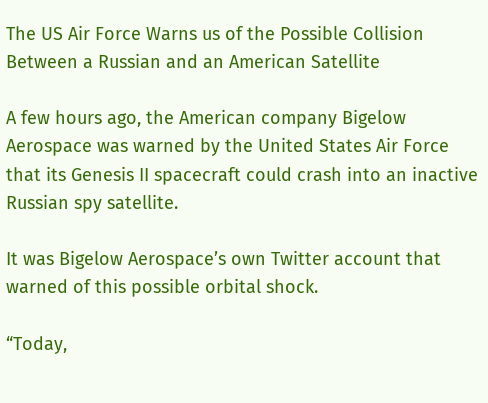The US Air Force Warns us of the Possible Collision Between a Russian and an American Satellite

A few hours ago, the American company Bigelow Aerospace was warned by the United States Air Force that its Genesis II spacecraft could crash into an inactive Russian spy satellite.

It was Bigelow Aerospace’s own Twitter account that warned of this possible orbital shock.

“Today,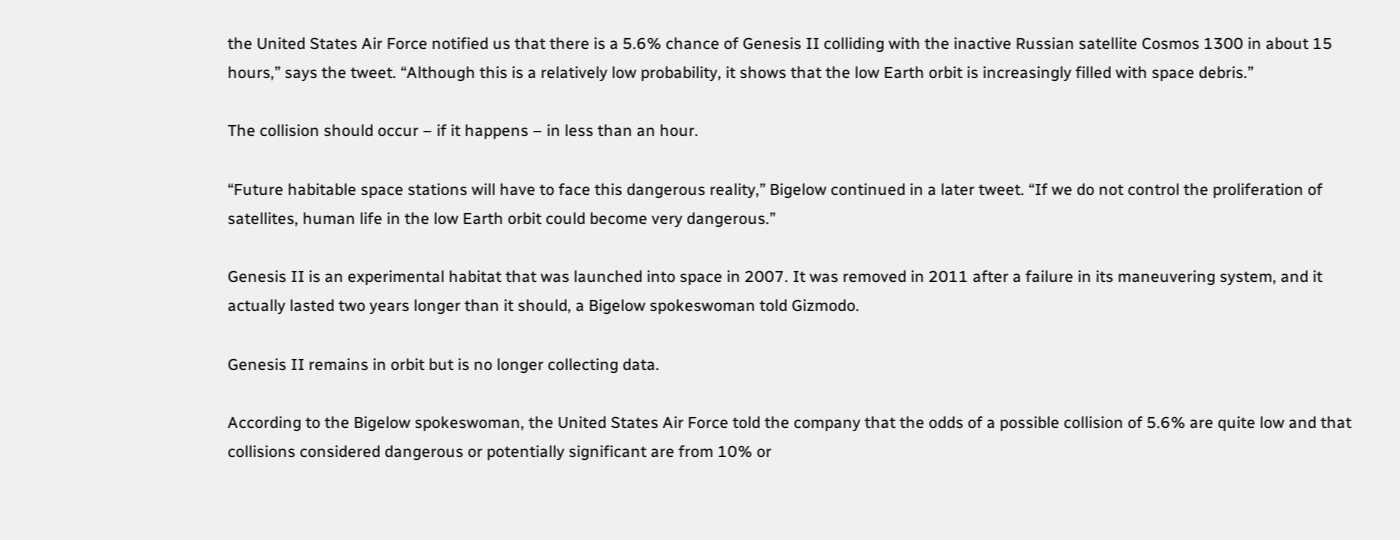the United States Air Force notified us that there is a 5.6% chance of Genesis II colliding with the inactive Russian satellite Cosmos 1300 in about 15 hours,” says the tweet. “Although this is a relatively low probability, it shows that the low Earth orbit is increasingly filled with space debris.”

The collision should occur – if it happens – in less than an hour.

“Future habitable space stations will have to face this dangerous reality,” Bigelow continued in a later tweet. “If we do not control the proliferation of satellites, human life in the low Earth orbit could become very dangerous.”

Genesis II is an experimental habitat that was launched into space in 2007. It was removed in 2011 after a failure in its maneuvering system, and it actually lasted two years longer than it should, a Bigelow spokeswoman told Gizmodo.

Genesis II remains in orbit but is no longer collecting data.

According to the Bigelow spokeswoman, the United States Air Force told the company that the odds of a possible collision of 5.6% are quite low and that collisions considered dangerous or potentially significant are from 10% or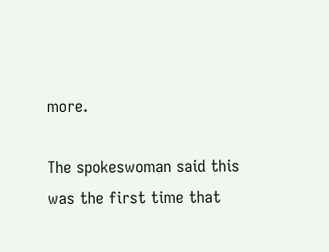more.

The spokeswoman said this was the first time that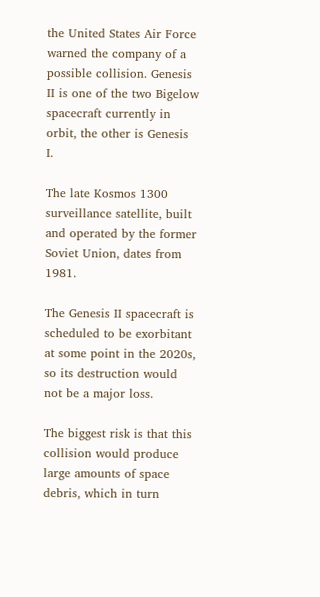the United States Air Force warned the company of a possible collision. Genesis II is one of the two Bigelow spacecraft currently in orbit, the other is Genesis I.

The late Kosmos 1300 surveillance satellite, built and operated by the former Soviet Union, dates from 1981.

The Genesis II spacecraft is scheduled to be exorbitant at some point in the 2020s, so its destruction would not be a major loss.

The biggest risk is that this collision would produce large amounts of space debris, which in turn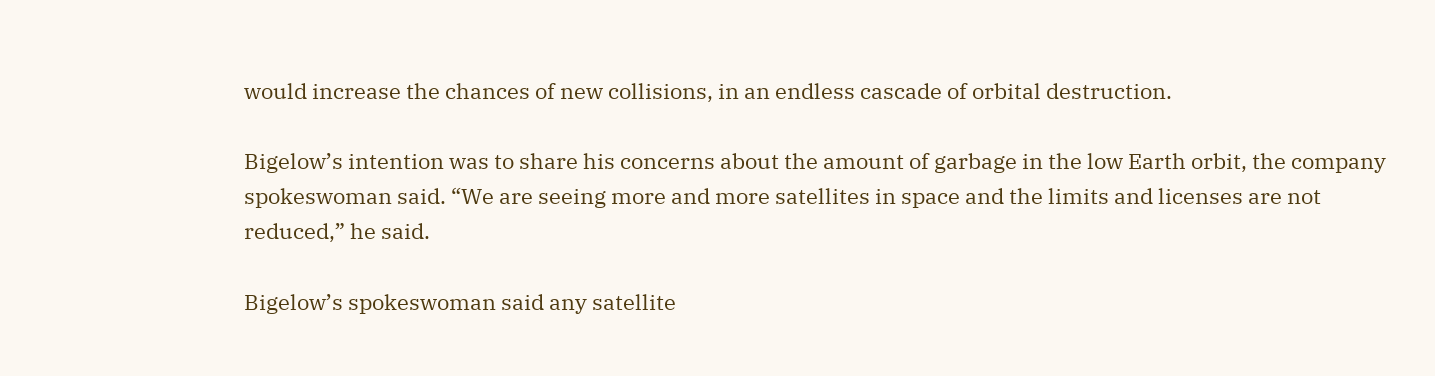would increase the chances of new collisions, in an endless cascade of orbital destruction.

Bigelow’s intention was to share his concerns about the amount of garbage in the low Earth orbit, the company spokeswoman said. “We are seeing more and more satellites in space and the limits and licenses are not reduced,” he said.

Bigelow’s spokeswoman said any satellite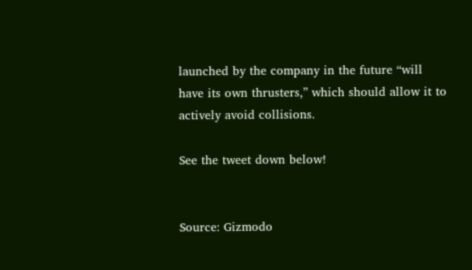launched by the company in the future “will have its own thrusters,” which should allow it to actively avoid collisions.

See the tweet down below!


Source: Gizmodo